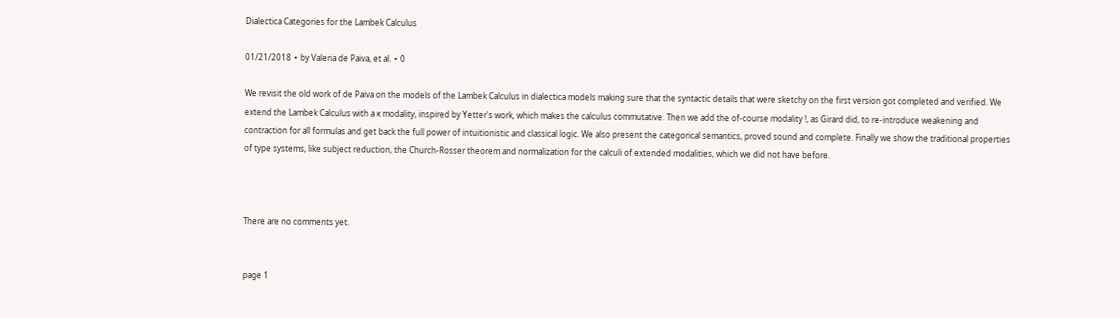Dialectica Categories for the Lambek Calculus

01/21/2018 ∙ by Valeria de Paiva, et al. ∙ 0

We revisit the old work of de Paiva on the models of the Lambek Calculus in dialectica models making sure that the syntactic details that were sketchy on the first version got completed and verified. We extend the Lambek Calculus with a κ modality, inspired by Yetter's work, which makes the calculus commutative. Then we add the of-course modality !, as Girard did, to re-introduce weakening and contraction for all formulas and get back the full power of intuitionistic and classical logic. We also present the categorical semantics, proved sound and complete. Finally we show the traditional properties of type systems, like subject reduction, the Church-Rosser theorem and normalization for the calculi of extended modalities, which we did not have before.



There are no comments yet.


page 1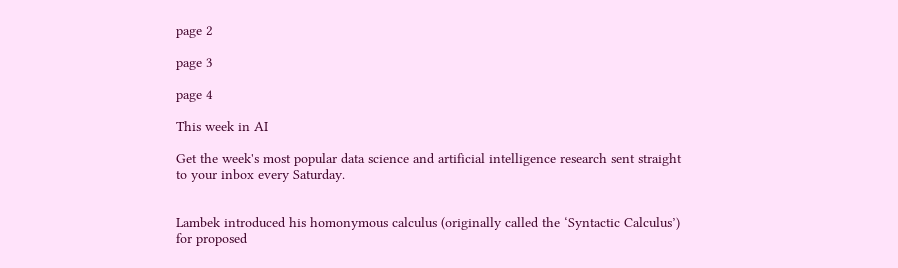page 2

page 3

page 4

This week in AI

Get the week's most popular data science and artificial intelligence research sent straight to your inbox every Saturday.


Lambek introduced his homonymous calculus (originally called the ‘Syntactic Calculus’) for proposed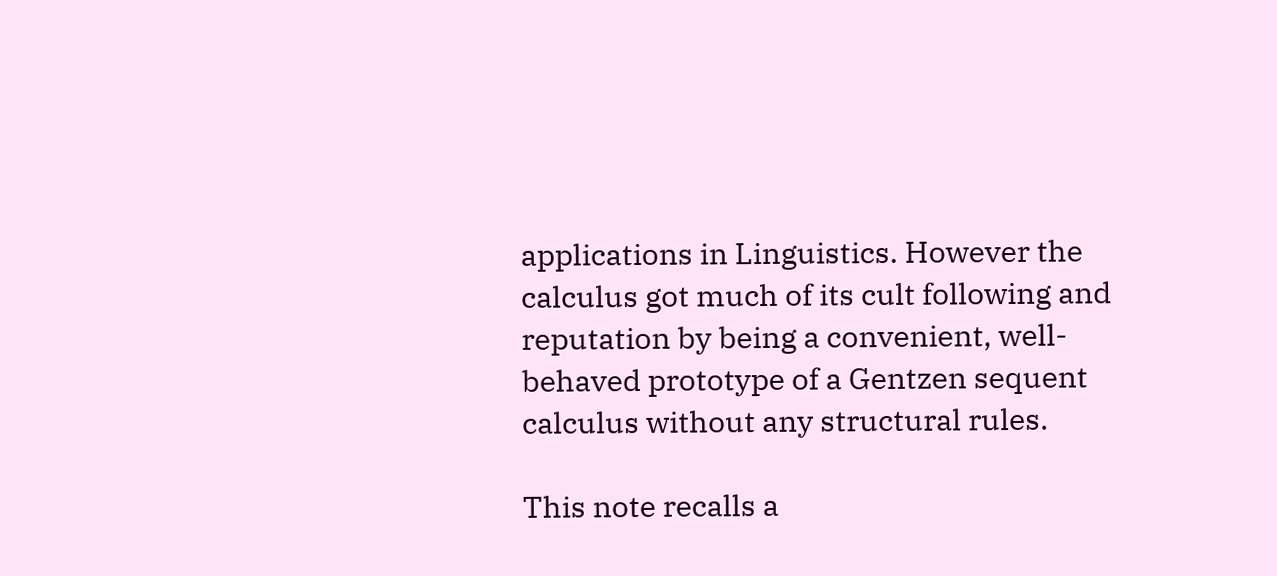applications in Linguistics. However the calculus got much of its cult following and reputation by being a convenient, well-behaved prototype of a Gentzen sequent calculus without any structural rules.

This note recalls a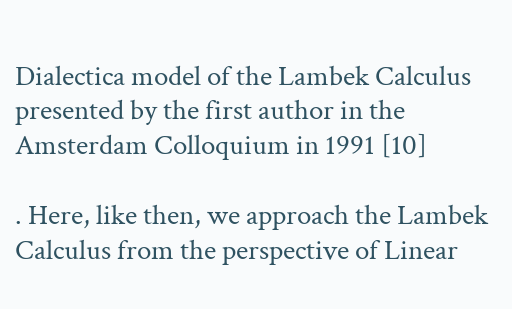Dialectica model of the Lambek Calculus presented by the first author in the Amsterdam Colloquium in 1991 [10]

. Here, like then, we approach the Lambek Calculus from the perspective of Linear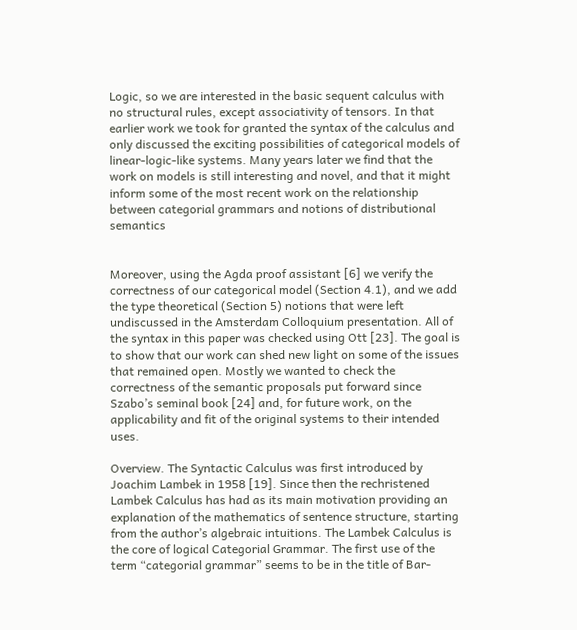Logic, so we are interested in the basic sequent calculus with no structural rules, except associativity of tensors. In that earlier work we took for granted the syntax of the calculus and only discussed the exciting possibilities of categorical models of linear-logic-like systems. Many years later we find that the work on models is still interesting and novel, and that it might inform some of the most recent work on the relationship between categorial grammars and notions of distributional semantics


Moreover, using the Agda proof assistant [6] we verify the correctness of our categorical model (Section 4.1), and we add the type theoretical (Section 5) notions that were left undiscussed in the Amsterdam Colloquium presentation. All of the syntax in this paper was checked using Ott [23]. The goal is to show that our work can shed new light on some of the issues that remained open. Mostly we wanted to check the correctness of the semantic proposals put forward since Szabo’s seminal book [24] and, for future work, on the applicability and fit of the original systems to their intended uses.

Overview. The Syntactic Calculus was first introduced by Joachim Lambek in 1958 [19]. Since then the rechristened Lambek Calculus has had as its main motivation providing an explanation of the mathematics of sentence structure, starting from the author’s algebraic intuitions. The Lambek Calculus is the core of logical Categorial Grammar. The first use of the term “categorial grammar” seems to be in the title of Bar-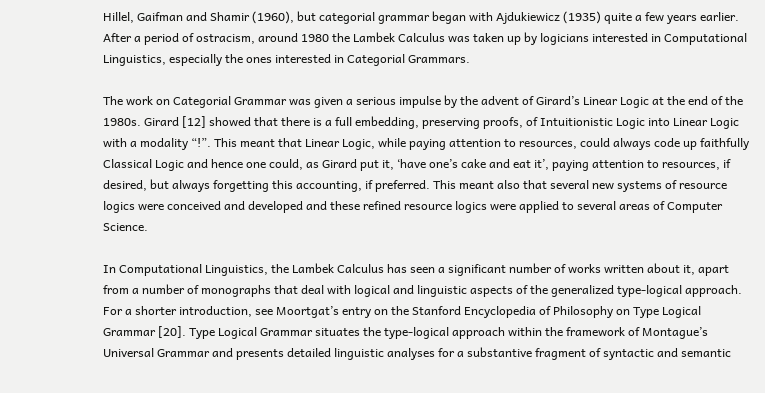Hillel, Gaifman and Shamir (1960), but categorial grammar began with Ajdukiewicz (1935) quite a few years earlier. After a period of ostracism, around 1980 the Lambek Calculus was taken up by logicians interested in Computational Linguistics, especially the ones interested in Categorial Grammars.

The work on Categorial Grammar was given a serious impulse by the advent of Girard’s Linear Logic at the end of the 1980s. Girard [12] showed that there is a full embedding, preserving proofs, of Intuitionistic Logic into Linear Logic with a modality “!”. This meant that Linear Logic, while paying attention to resources, could always code up faithfully Classical Logic and hence one could, as Girard put it, ‘have one’s cake and eat it’, paying attention to resources, if desired, but always forgetting this accounting, if preferred. This meant also that several new systems of resource logics were conceived and developed and these refined resource logics were applied to several areas of Computer Science.

In Computational Linguistics, the Lambek Calculus has seen a significant number of works written about it, apart from a number of monographs that deal with logical and linguistic aspects of the generalized type-logical approach. For a shorter introduction, see Moortgat’s entry on the Stanford Encyclopedia of Philosophy on Type Logical Grammar [20]. Type Logical Grammar situates the type-logical approach within the framework of Montague’s Universal Grammar and presents detailed linguistic analyses for a substantive fragment of syntactic and semantic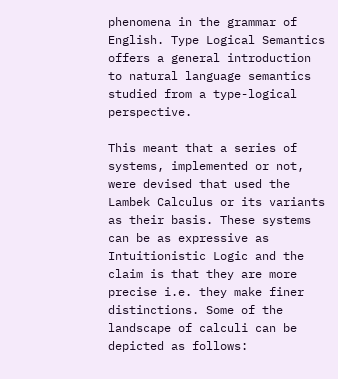phenomena in the grammar of English. Type Logical Semantics offers a general introduction to natural language semantics studied from a type-logical perspective.

This meant that a series of systems, implemented or not, were devised that used the Lambek Calculus or its variants as their basis. These systems can be as expressive as Intuitionistic Logic and the claim is that they are more precise i.e. they make finer distinctions. Some of the landscape of calculi can be depicted as follows: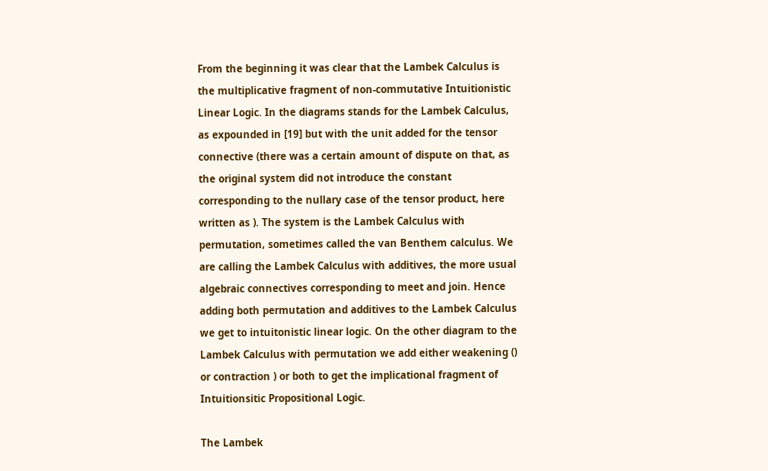From the beginning it was clear that the Lambek Calculus is the multiplicative fragment of non-commutative Intuitionistic Linear Logic. In the diagrams stands for the Lambek Calculus, as expounded in [19] but with the unit added for the tensor connective (there was a certain amount of dispute on that, as the original system did not introduce the constant corresponding to the nullary case of the tensor product, here written as ). The system is the Lambek Calculus with permutation, sometimes called the van Benthem calculus. We are calling the Lambek Calculus with additives, the more usual algebraic connectives corresponding to meet and join. Hence adding both permutation and additives to the Lambek Calculus we get to intuitonistic linear logic. On the other diagram to the Lambek Calculus with permutation we add either weakening () or contraction ) or both to get the implicational fragment of Intuitionsitic Propositional Logic.

The Lambek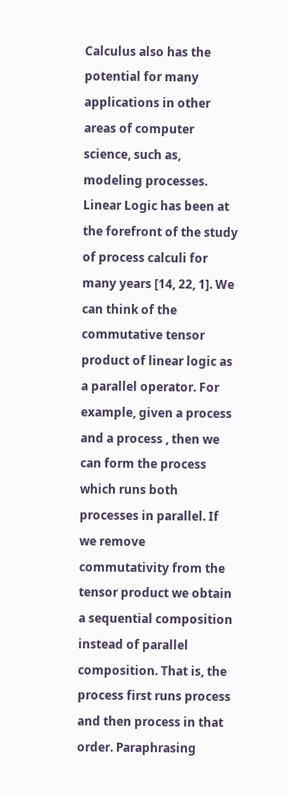Calculus also has the potential for many applications in other areas of computer science, such as, modeling processes. Linear Logic has been at the forefront of the study of process calculi for many years [14, 22, 1]. We can think of the commutative tensor product of linear logic as a parallel operator. For example, given a process and a process , then we can form the process which runs both processes in parallel. If we remove commutativity from the tensor product we obtain a sequential composition instead of parallel composition. That is, the process first runs process and then process in that order. Paraphrasing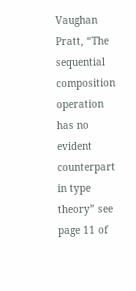Vaughan Pratt, “The sequential composition operation has no evident counterpart in type theory” see page 11 of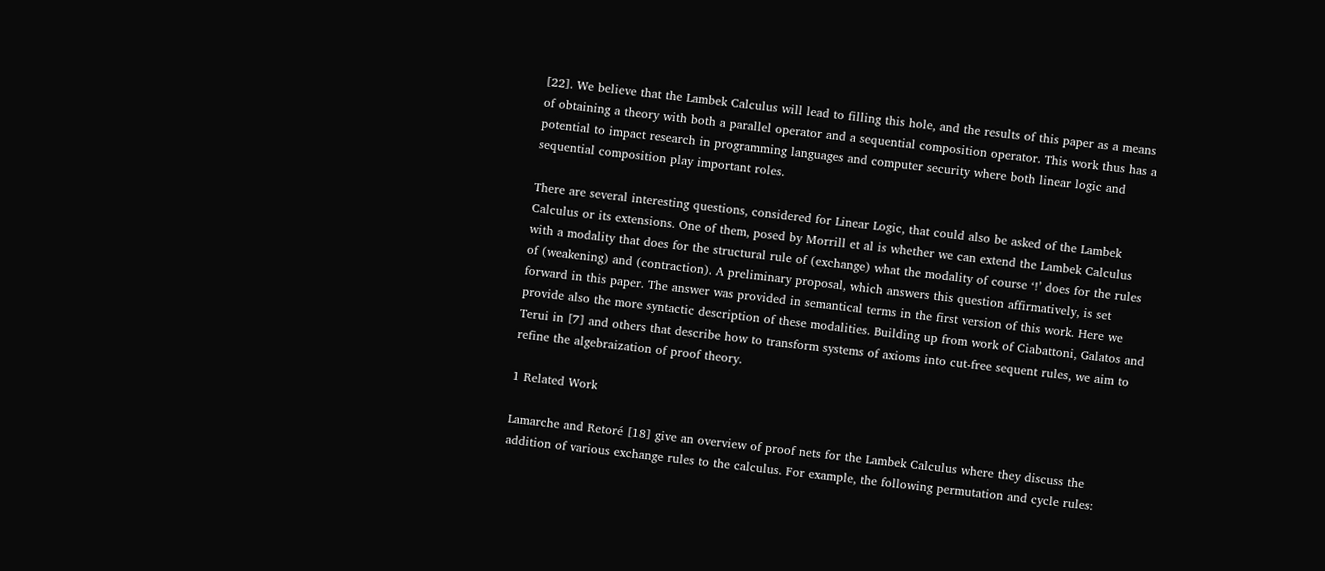[22]. We believe that the Lambek Calculus will lead to filling this hole, and the results of this paper as a means of obtaining a theory with both a parallel operator and a sequential composition operator. This work thus has a potential to impact research in programming languages and computer security where both linear logic and sequential composition play important roles.

There are several interesting questions, considered for Linear Logic, that could also be asked of the Lambek Calculus or its extensions. One of them, posed by Morrill et al is whether we can extend the Lambek Calculus with a modality that does for the structural rule of (exchange) what the modality of course ‘!’ does for the rules of (weakening) and (contraction). A preliminary proposal, which answers this question affirmatively, is set forward in this paper. The answer was provided in semantical terms in the first version of this work. Here we provide also the more syntactic description of these modalities. Building up from work of Ciabattoni, Galatos and Terui in [7] and others that describe how to transform systems of axioms into cut-free sequent rules, we aim to refine the algebraization of proof theory.

1 Related Work

Lamarche and Retoré [18] give an overview of proof nets for the Lambek Calculus where they discuss the addition of various exchange rules to the calculus. For example, the following permutation and cycle rules: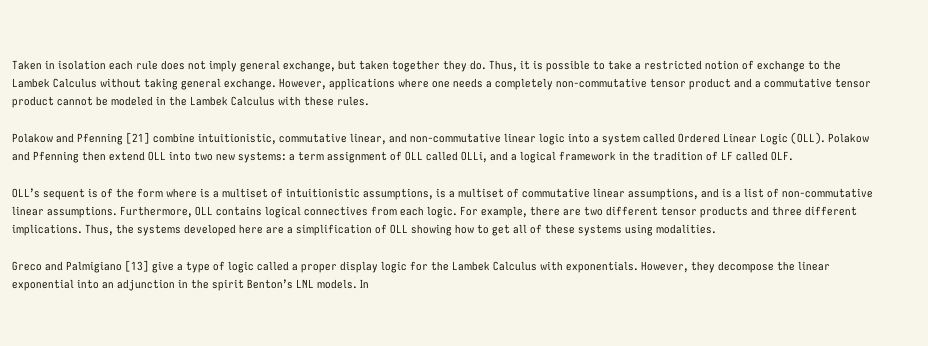Taken in isolation each rule does not imply general exchange, but taken together they do. Thus, it is possible to take a restricted notion of exchange to the Lambek Calculus without taking general exchange. However, applications where one needs a completely non-commutative tensor product and a commutative tensor product cannot be modeled in the Lambek Calculus with these rules.

Polakow and Pfenning [21] combine intuitionistic, commutative linear, and non-commutative linear logic into a system called Ordered Linear Logic (OLL). Polakow and Pfenning then extend OLL into two new systems: a term assignment of OLL called OLLi, and a logical framework in the tradition of LF called OLF.

OLL’s sequent is of the form where is a multiset of intuitionistic assumptions, is a multiset of commutative linear assumptions, and is a list of non-commutative linear assumptions. Furthermore, OLL contains logical connectives from each logic. For example, there are two different tensor products and three different implications. Thus, the systems developed here are a simplification of OLL showing how to get all of these systems using modalities.

Greco and Palmigiano [13] give a type of logic called a proper display logic for the Lambek Calculus with exponentials. However, they decompose the linear exponential into an adjunction in the spirit Benton’s LNL models. In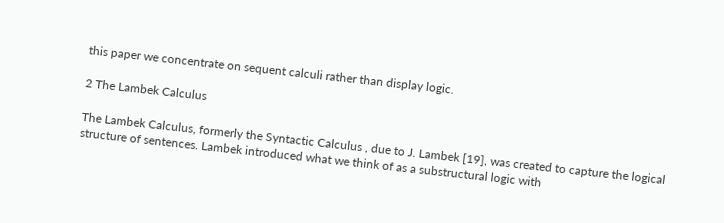this paper we concentrate on sequent calculi rather than display logic.

2 The Lambek Calculus

The Lambek Calculus, formerly the Syntactic Calculus , due to J. Lambek [19], was created to capture the logical structure of sentences. Lambek introduced what we think of as a substructural logic with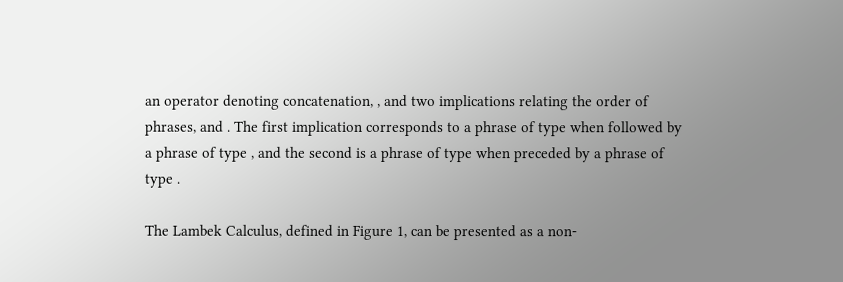an operator denoting concatenation, , and two implications relating the order of phrases, and . The first implication corresponds to a phrase of type when followed by a phrase of type , and the second is a phrase of type when preceded by a phrase of type .

The Lambek Calculus, defined in Figure 1, can be presented as a non-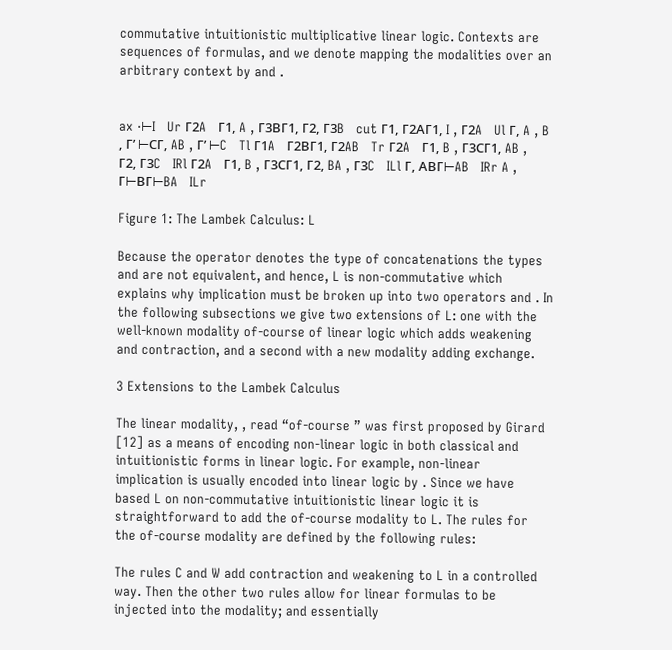commutative intuitionistic multiplicative linear logic. Contexts are sequences of formulas, and we denote mapping the modalities over an arbitrary context by and .


ax ⋅⊢I   Ur Γ2A   Γ1, A , Γ3BΓ1, Γ2, Γ3B   cut Γ1, Γ2AΓ1, I , Γ2A   Ul Γ, A , B , Γ’ ⊢CΓ, AB , Γ’ ⊢C   Tl Γ1A   Γ2BΓ1, Γ2AB   Tr Γ2A   Γ1, B , Γ3CΓ1, AB , Γ2, Γ3C   IRl Γ2A   Γ1, B , Γ3CΓ1, Γ2, BA , Γ3C   ILl Γ, ABΓ⊢AB   IRr A , Γ⊢BΓ⊢BA   ILr

Figure 1: The Lambek Calculus: L

Because the operator denotes the type of concatenations the types and are not equivalent, and hence, L is non-commutative which explains why implication must be broken up into two operators and . In the following subsections we give two extensions of L: one with the well-known modality of-course of linear logic which adds weakening and contraction, and a second with a new modality adding exchange.

3 Extensions to the Lambek Calculus

The linear modality, , read “of-course ” was first proposed by Girard [12] as a means of encoding non-linear logic in both classical and intuitionistic forms in linear logic. For example, non-linear implication is usually encoded into linear logic by . Since we have based L on non-commutative intuitionistic linear logic it is straightforward to add the of-course modality to L. The rules for the of-course modality are defined by the following rules:

The rules C and W add contraction and weakening to L in a controlled way. Then the other two rules allow for linear formulas to be injected into the modality; and essentially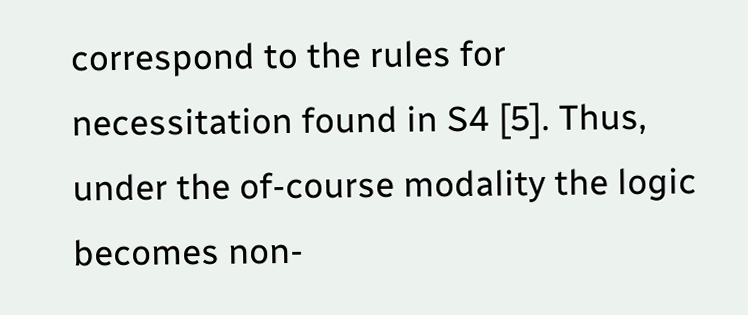correspond to the rules for necessitation found in S4 [5]. Thus, under the of-course modality the logic becomes non-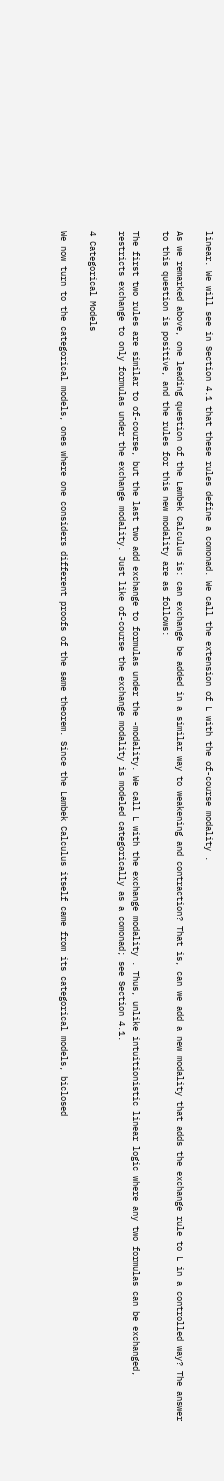linear. We will see in Section 4.1 that these rules define a comonad. We call the extension of L with the of-course modality .

As we remarked above, one leading question of the Lambek Calculus is: can exchange be added in a similar way to weakening and contraction? That is, can we add a new modality that adds the exchange rule to L in a controlled way? The answer to this question is positive, and the rules for this new modality are as follows:

The first two rules are similar to of-course, but the last two add exchange to formulas under the -modality. We call L with the exchange modality . Thus, unlike intuitionistic linear logic where any two formulas can be exchanged, restricts exchange to only formulas under the exchange modality. Just like of-course the exchange modality is modeled categorically as a comonad; see Section 4.1.

4 Categorical Models

We now turn to the categorical models, ones where one considers different proofs of the same theorem. Since the Lambek Calculus itself came from its categorical models, biclosed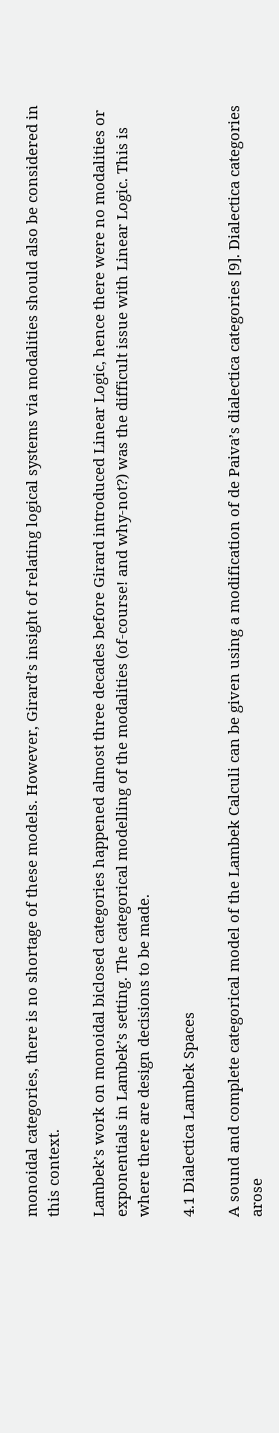monoidal categories, there is no shortage of these models. However, Girard’s insight of relating logical systems via modalities should also be considered in this context.

Lambek’s work on monoidal biclosed categories happened almost three decades before Girard introduced Linear Logic, hence there were no modalities or exponentials in Lambek’s setting. The categorical modelling of the modalities (of-course! and why-not?) was the difficult issue with Linear Logic. This is where there are design decisions to be made.

4.1 Dialectica Lambek Spaces

A sound and complete categorical model of the Lambek Calculi can be given using a modification of de Paiva’s dialectica categories [9]. Dialectica categories arose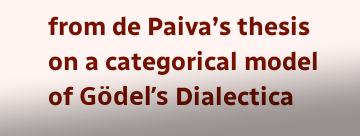from de Paiva’s thesis on a categorical model of Gödel’s Dialectica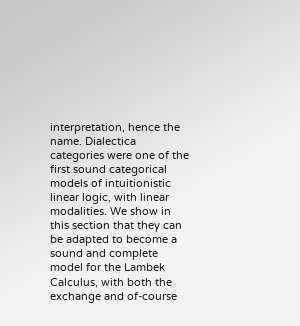interpretation, hence the name. Dialectica categories were one of the first sound categorical models of intuitionistic linear logic, with linear modalities. We show in this section that they can be adapted to become a sound and complete model for the Lambek Calculus, with both the exchange and of-course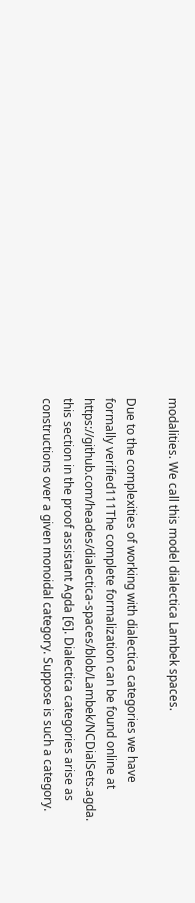modalities. We call this model dialectica Lambek spaces.

Due to the complexities of working with dialectica categories we have formally verified111The complete formalization can be found online at https://github.com/heades/dialectica-spaces/blob/Lambek/NCDialSets.agda. this section in the proof assistant Agda [6]. Dialectica categories arise as constructions over a given monoidal category. Suppose is such a category.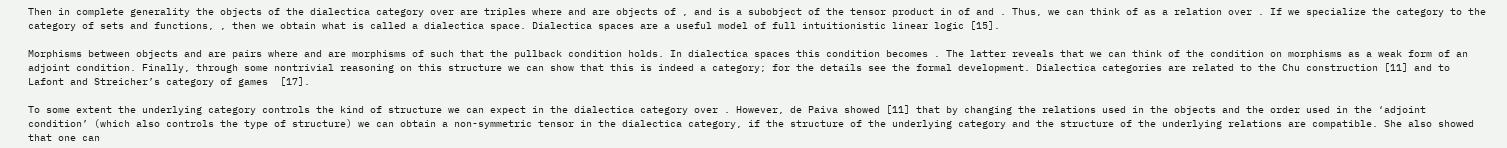Then in complete generality the objects of the dialectica category over are triples where and are objects of , and is a subobject of the tensor product in of and . Thus, we can think of as a relation over . If we specialize the category to the category of sets and functions, , then we obtain what is called a dialectica space. Dialectica spaces are a useful model of full intuitionistic linear logic [15].

Morphisms between objects and are pairs where and are morphisms of such that the pullback condition holds. In dialectica spaces this condition becomes . The latter reveals that we can think of the condition on morphisms as a weak form of an adjoint condition. Finally, through some nontrivial reasoning on this structure we can show that this is indeed a category; for the details see the formal development. Dialectica categories are related to the Chu construction [11] and to Lafont and Streicher’s category of games  [17].

To some extent the underlying category controls the kind of structure we can expect in the dialectica category over . However, de Paiva showed [11] that by changing the relations used in the objects and the order used in the ‘adjoint condition’ (which also controls the type of structure) we can obtain a non-symmetric tensor in the dialectica category, if the structure of the underlying category and the structure of the underlying relations are compatible. She also showed that one can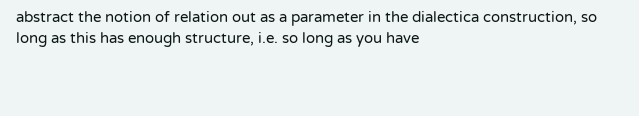abstract the notion of relation out as a parameter in the dialectica construction, so long as this has enough structure, i.e. so long as you have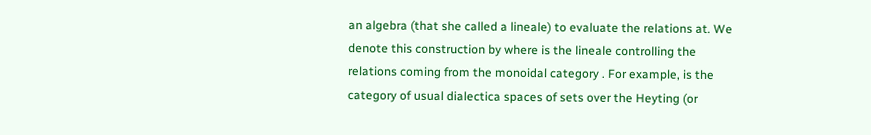an algebra (that she called a lineale) to evaluate the relations at. We denote this construction by where is the lineale controlling the relations coming from the monoidal category . For example, is the category of usual dialectica spaces of sets over the Heyting (or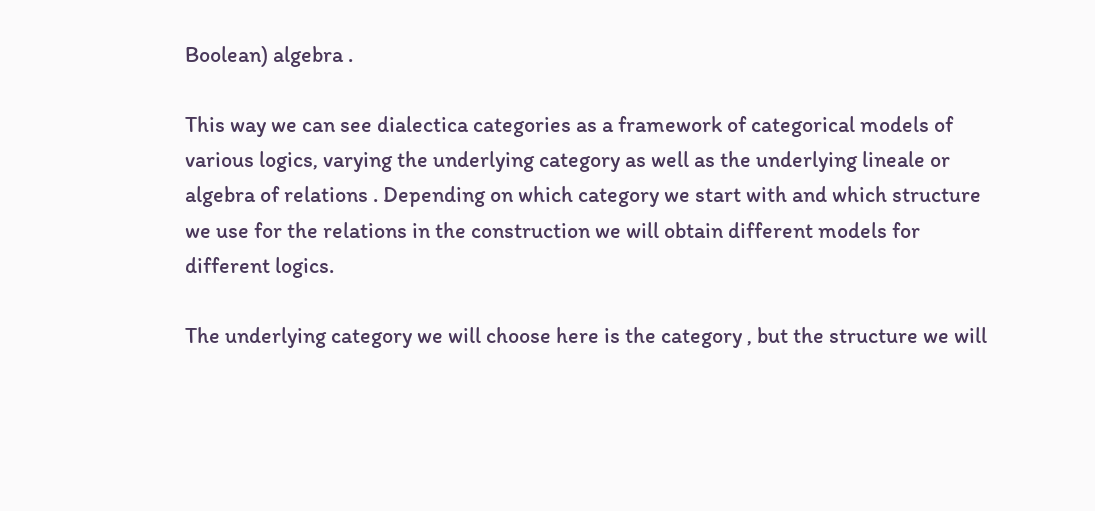Boolean) algebra .

This way we can see dialectica categories as a framework of categorical models of various logics, varying the underlying category as well as the underlying lineale or algebra of relations . Depending on which category we start with and which structure we use for the relations in the construction we will obtain different models for different logics.

The underlying category we will choose here is the category , but the structure we will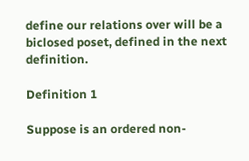define our relations over will be a biclosed poset, defined in the next definition.

Definition 1

Suppose is an ordered non-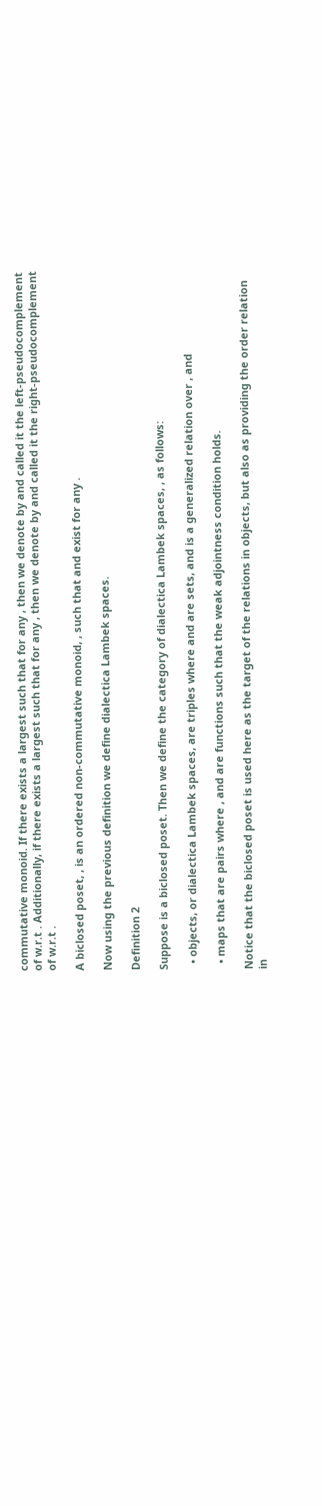commutative monoid. If there exists a largest such that for any , then we denote by and called it the left-pseudocomplement of w.r.t . Additionally, if there exists a largest such that for any , then we denote by and called it the right-pseudocomplement of w.r.t .

A biclosed poset, , is an ordered non-commutative monoid, , such that and exist for any .

Now using the previous definition we define dialectica Lambek spaces.

Definition 2

Suppose is a biclosed poset. Then we define the category of dialectica Lambek spaces, , as follows:

  • objects, or dialectica Lambek spaces, are triples where and are sets, and is a generalized relation over , and

  • maps that are pairs where , and are functions such that the weak adjointness condition holds.

Notice that the biclosed poset is used here as the target of the relations in objects, but also as providing the order relation in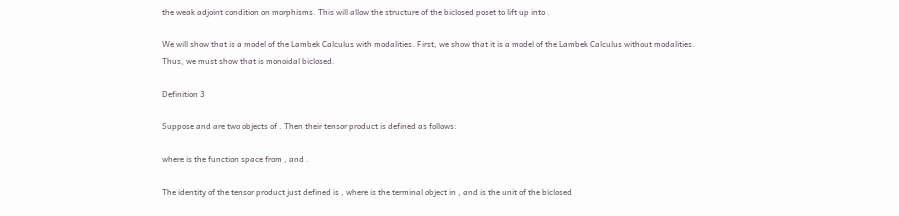the weak adjoint condition on morphisms. This will allow the structure of the biclosed poset to lift up into .

We will show that is a model of the Lambek Calculus with modalities. First, we show that it is a model of the Lambek Calculus without modalities. Thus, we must show that is monoidal biclosed.

Definition 3

Suppose and are two objects of . Then their tensor product is defined as follows:

where is the function space from , and .

The identity of the tensor product just defined is , where is the terminal object in , and is the unit of the biclosed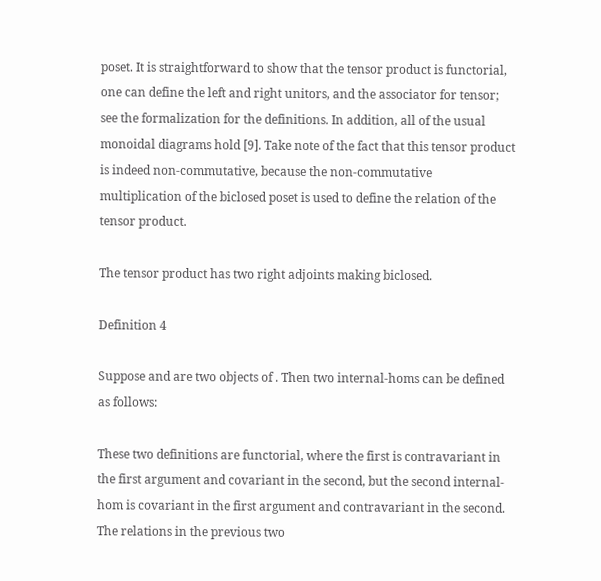poset. It is straightforward to show that the tensor product is functorial, one can define the left and right unitors, and the associator for tensor; see the formalization for the definitions. In addition, all of the usual monoidal diagrams hold [9]. Take note of the fact that this tensor product is indeed non-commutative, because the non-commutative multiplication of the biclosed poset is used to define the relation of the tensor product.

The tensor product has two right adjoints making biclosed.

Definition 4

Suppose and are two objects of . Then two internal-homs can be defined as follows:

These two definitions are functorial, where the first is contravariant in the first argument and covariant in the second, but the second internal-hom is covariant in the first argument and contravariant in the second. The relations in the previous two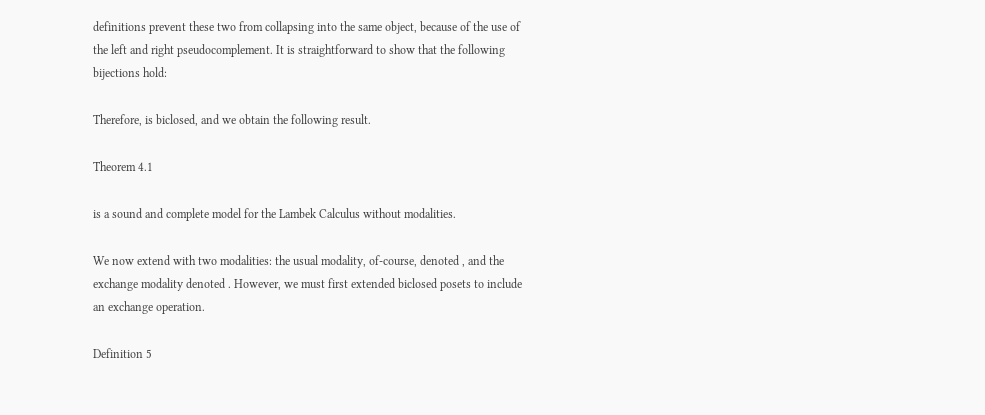definitions prevent these two from collapsing into the same object, because of the use of the left and right pseudocomplement. It is straightforward to show that the following bijections hold:

Therefore, is biclosed, and we obtain the following result.

Theorem 4.1

is a sound and complete model for the Lambek Calculus without modalities.

We now extend with two modalities: the usual modality, of-course, denoted , and the exchange modality denoted . However, we must first extended biclosed posets to include an exchange operation.

Definition 5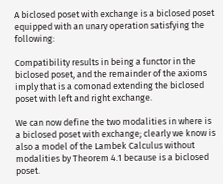A biclosed poset with exchange is a biclosed poset equipped with an unary operation satisfying the following:

Compatibility results in being a functor in the biclosed poset, and the remainder of the axioms imply that is a comonad extending the biclosed poset with left and right exchange.

We can now define the two modalities in where is a biclosed poset with exchange; clearly we know is also a model of the Lambek Calculus without modalities by Theorem 4.1 because is a biclosed poset.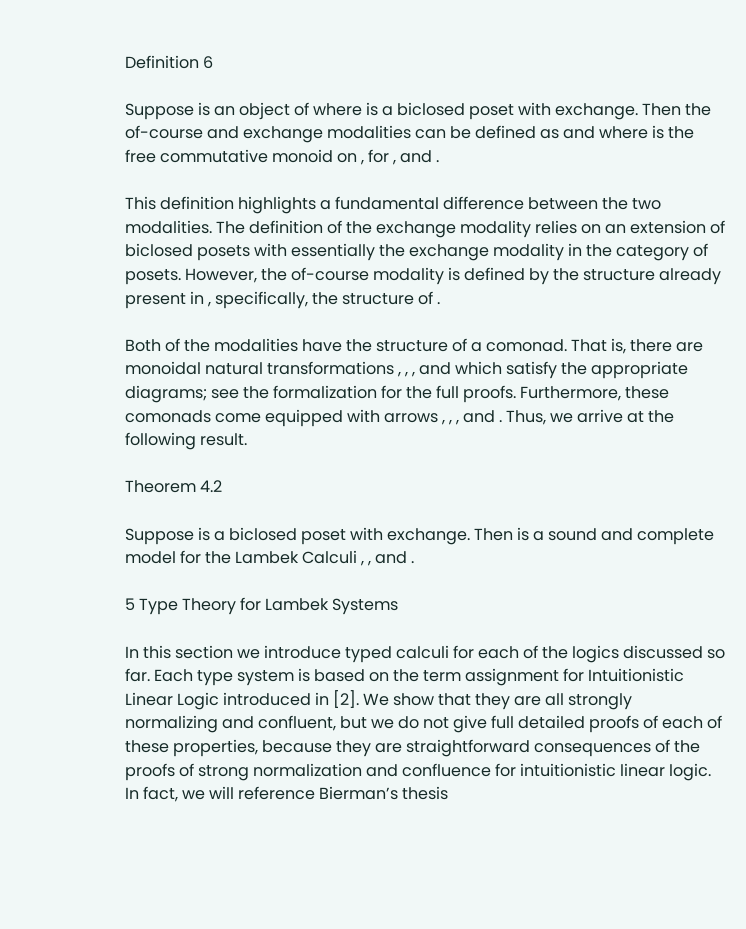Definition 6

Suppose is an object of where is a biclosed poset with exchange. Then the of-course and exchange modalities can be defined as and where is the free commutative monoid on , for , and .

This definition highlights a fundamental difference between the two modalities. The definition of the exchange modality relies on an extension of biclosed posets with essentially the exchange modality in the category of posets. However, the of-course modality is defined by the structure already present in , specifically, the structure of .

Both of the modalities have the structure of a comonad. That is, there are monoidal natural transformations , , , and which satisfy the appropriate diagrams; see the formalization for the full proofs. Furthermore, these comonads come equipped with arrows , , , and . Thus, we arrive at the following result.

Theorem 4.2

Suppose is a biclosed poset with exchange. Then is a sound and complete model for the Lambek Calculi , , and .

5 Type Theory for Lambek Systems

In this section we introduce typed calculi for each of the logics discussed so far. Each type system is based on the term assignment for Intuitionistic Linear Logic introduced in [2]. We show that they are all strongly normalizing and confluent, but we do not give full detailed proofs of each of these properties, because they are straightforward consequences of the proofs of strong normalization and confluence for intuitionistic linear logic. In fact, we will reference Bierman’s thesis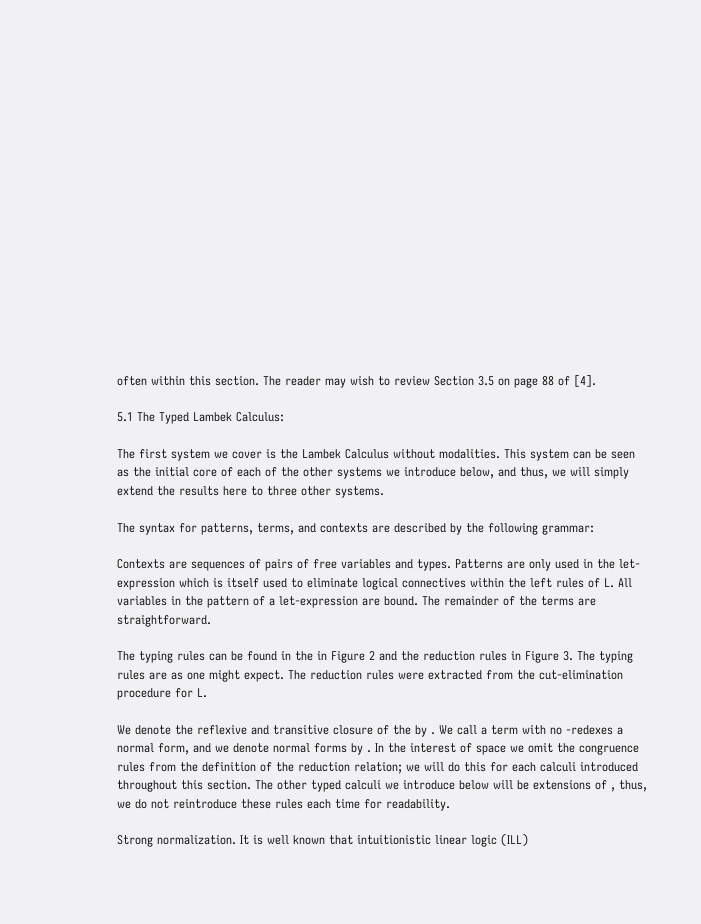often within this section. The reader may wish to review Section 3.5 on page 88 of [4].

5.1 The Typed Lambek Calculus:

The first system we cover is the Lambek Calculus without modalities. This system can be seen as the initial core of each of the other systems we introduce below, and thus, we will simply extend the results here to three other systems.

The syntax for patterns, terms, and contexts are described by the following grammar:

Contexts are sequences of pairs of free variables and types. Patterns are only used in the let-expression which is itself used to eliminate logical connectives within the left rules of L. All variables in the pattern of a let-expression are bound. The remainder of the terms are straightforward.

The typing rules can be found in the in Figure 2 and the reduction rules in Figure 3. The typing rules are as one might expect. The reduction rules were extracted from the cut-elimination procedure for L.

We denote the reflexive and transitive closure of the by . We call a term with no -redexes a normal form, and we denote normal forms by . In the interest of space we omit the congruence rules from the definition of the reduction relation; we will do this for each calculi introduced throughout this section. The other typed calculi we introduce below will be extensions of , thus, we do not reintroduce these rules each time for readability.

Strong normalization. It is well known that intuitionistic linear logic (ILL)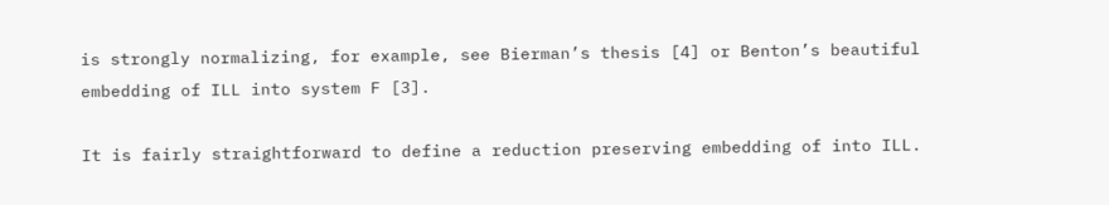is strongly normalizing, for example, see Bierman’s thesis [4] or Benton’s beautiful embedding of ILL into system F [3].

It is fairly straightforward to define a reduction preserving embedding of into ILL.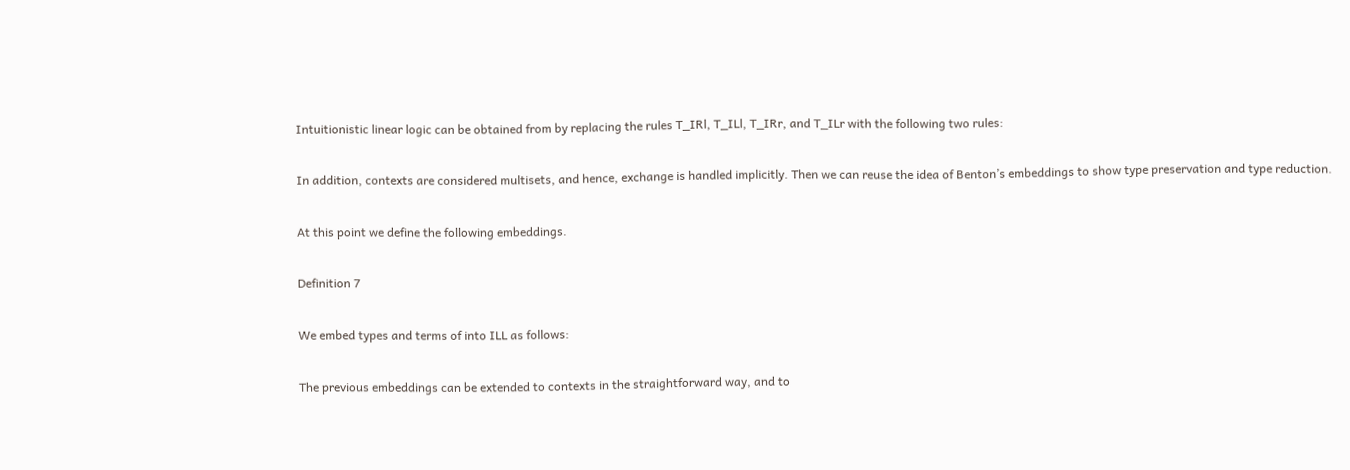Intuitionistic linear logic can be obtained from by replacing the rules T_IRl, T_ILl, T_IRr, and T_ILr with the following two rules:

In addition, contexts are considered multisets, and hence, exchange is handled implicitly. Then we can reuse the idea of Benton’s embeddings to show type preservation and type reduction.

At this point we define the following embeddings.

Definition 7

We embed types and terms of into ILL as follows:

The previous embeddings can be extended to contexts in the straightforward way, and to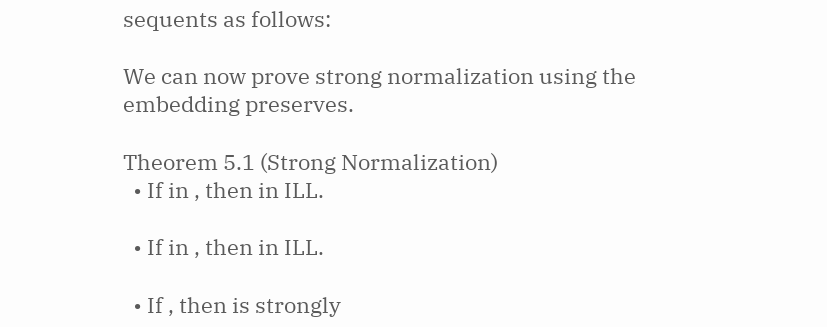sequents as follows:

We can now prove strong normalization using the embedding preserves.

Theorem 5.1 (Strong Normalization)
  • If in , then in ILL.

  • If in , then in ILL.

  • If , then is strongly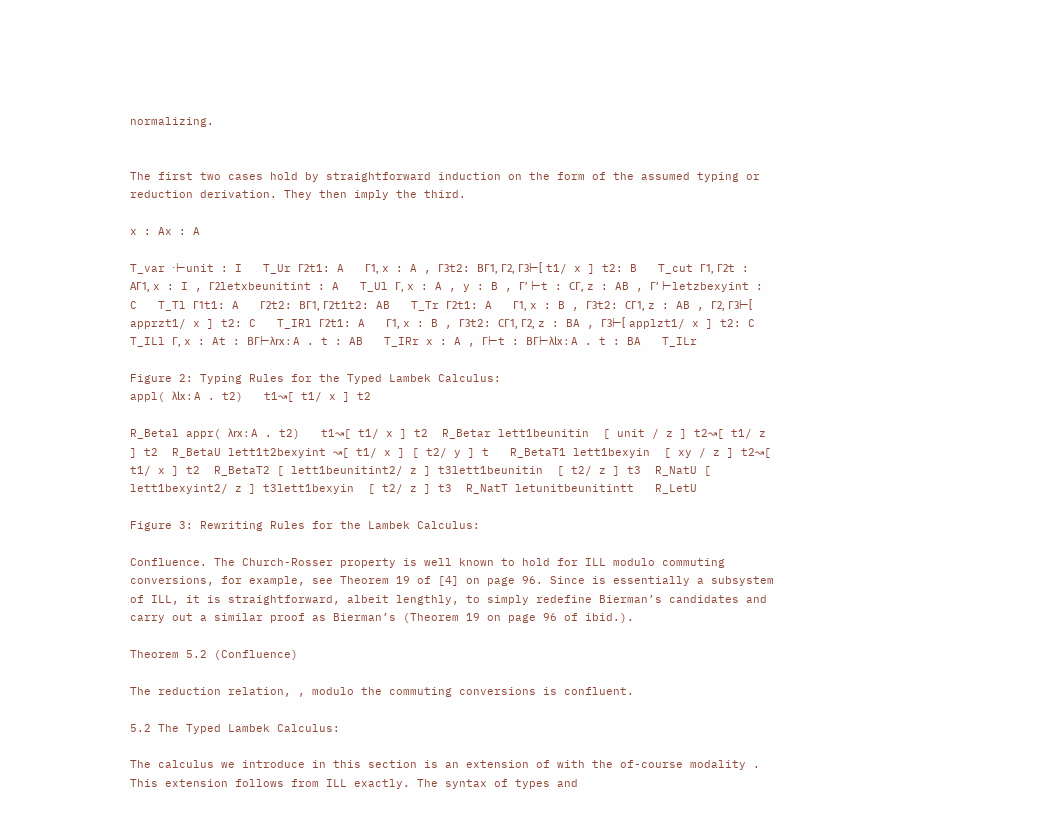normalizing.


The first two cases hold by straightforward induction on the form of the assumed typing or reduction derivation. They then imply the third.

x : Ax : A

T_var ⋅⊢unit : I   T_Ur Γ2t1: A   Γ1, x : A , Γ3t2: BΓ1, Γ2, Γ3⊢[ t1/ x ] t2: B   T_cut Γ1, Γ2t : AΓ1, x : I , Γ2letxbeunitint : A   T_Ul Γ, x : A , y : B , Γ’ ⊢t : CΓ, z : AB , Γ’ ⊢letzbexyint : C   T_Tl Γ1t1: A   Γ2t2: BΓ1, Γ2t1t2: AB   T_Tr Γ2t1: A   Γ1, x : B , Γ3t2: CΓ1, z : AB , Γ2, Γ3⊢[ apprzt1/ x ] t2: C   T_IRl Γ2t1: A   Γ1, x : B , Γ3t2: CΓ1, Γ2, z : BA , Γ3⊢[ applzt1/ x ] t2: C   T_ILl Γ, x : At : BΓ⊢λrx : A . t : AB   T_IRr x : A , Γ⊢t : BΓ⊢λlx : A . t : BA   T_ILr

Figure 2: Typing Rules for the Typed Lambek Calculus:
appl( λlx : A . t2)   t1↝[ t1/ x ] t2

R_Betal appr( λrx : A . t2)   t1↝[ t1/ x ] t2  R_Betar lett1beunitin  [ unit / z ] t2↝[ t1/ z ] t2  R_BetaU lett1t2bexyint ↝[ t1/ x ] [ t2/ y ] t   R_BetaT1 lett1bexyin  [ xy / z ] t2↝[ t1/ x ] t2  R_BetaT2 [ lett1beunitint2/ z ] t3lett1beunitin  [ t2/ z ] t3  R_NatU [ lett1bexyint2/ z ] t3lett1bexyin  [ t2/ z ] t3  R_NatT letunitbeunitintt   R_LetU

Figure 3: Rewriting Rules for the Lambek Calculus:

Confluence. The Church-Rosser property is well known to hold for ILL modulo commuting conversions, for example, see Theorem 19 of [4] on page 96. Since is essentially a subsystem of ILL, it is straightforward, albeit lengthly, to simply redefine Bierman’s candidates and carry out a similar proof as Bierman’s (Theorem 19 on page 96 of ibid.).

Theorem 5.2 (Confluence)

The reduction relation, , modulo the commuting conversions is confluent.

5.2 The Typed Lambek Calculus:

The calculus we introduce in this section is an extension of with the of-course modality . This extension follows from ILL exactly. The syntax of types and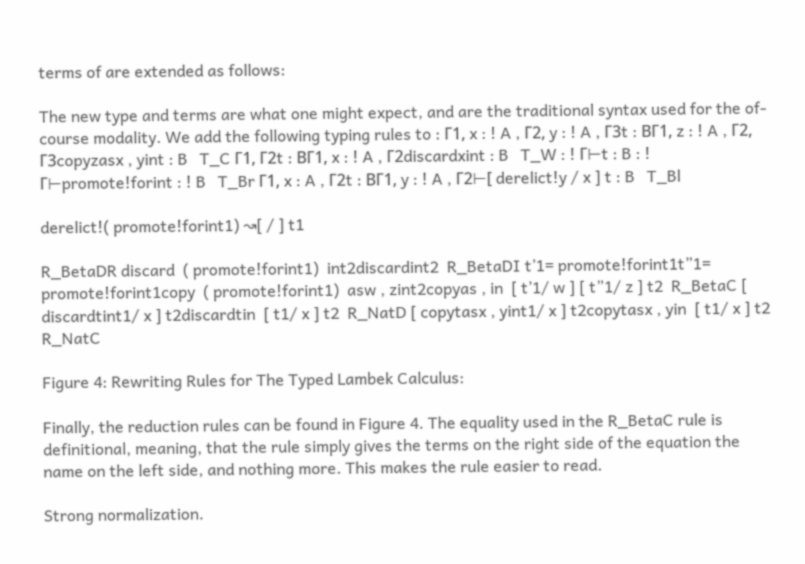terms of are extended as follows:

The new type and terms are what one might expect, and are the traditional syntax used for the of-course modality. We add the following typing rules to : Γ1, x : ! A , Γ2, y : ! A , Γ3t : BΓ1, z : ! A , Γ2, Γ3copyzasx , yint : B   T_C Γ1, Γ2t : BΓ1, x : ! A , Γ2discardxint : B   T_W : ! Γ⊢t : B : ! Γ⊢promote!forint : ! B   T_Br Γ1, x : A , Γ2t : BΓ1, y : ! A , Γ2⊢[ derelict!y / x ] t : B   T_Bl

derelict!( promote!forint1) ↝[ / ] t1

R_BetaDR discard  ( promote!forint1)  int2discardint2  R_BetaDI t’1= promote!forint1t”1= promote!forint1copy  ( promote!forint1)  asw , zint2copyas , in  [ t’1/ w ] [ t”1/ z ] t2  R_BetaC [ discardtint1/ x ] t2discardtin  [ t1/ x ] t2  R_NatD [ copytasx , yint1/ x ] t2copytasx , yin  [ t1/ x ] t2  R_NatC

Figure 4: Rewriting Rules for The Typed Lambek Calculus:

Finally, the reduction rules can be found in Figure 4. The equality used in the R_BetaC rule is definitional, meaning, that the rule simply gives the terms on the right side of the equation the name on the left side, and nothing more. This makes the rule easier to read.

Strong normalization.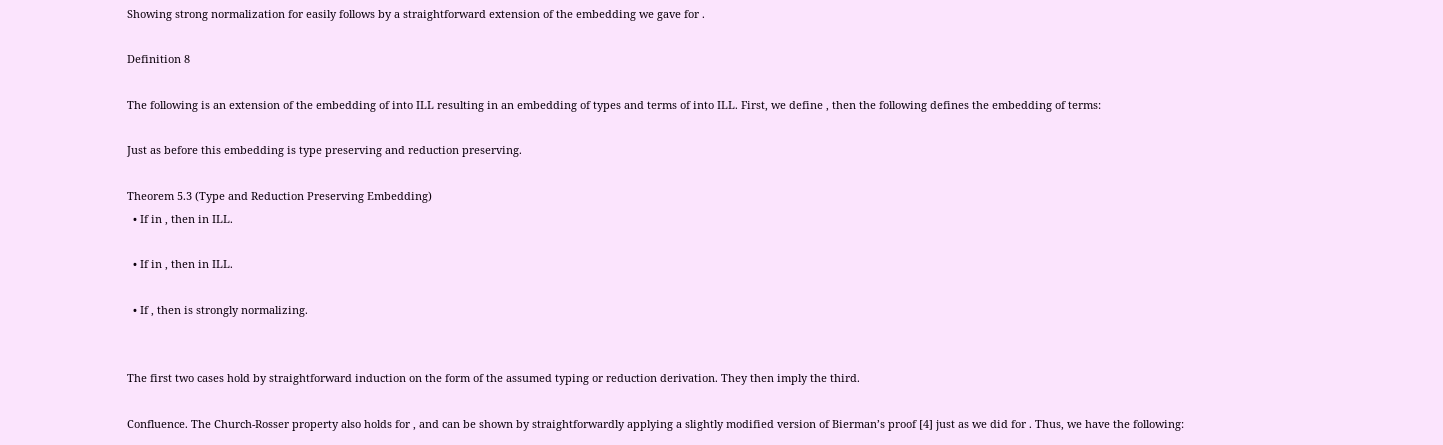Showing strong normalization for easily follows by a straightforward extension of the embedding we gave for .

Definition 8

The following is an extension of the embedding of into ILL resulting in an embedding of types and terms of into ILL. First, we define , then the following defines the embedding of terms:

Just as before this embedding is type preserving and reduction preserving.

Theorem 5.3 (Type and Reduction Preserving Embedding)
  • If in , then in ILL.

  • If in , then in ILL.

  • If , then is strongly normalizing.


The first two cases hold by straightforward induction on the form of the assumed typing or reduction derivation. They then imply the third.

Confluence. The Church-Rosser property also holds for , and can be shown by straightforwardly applying a slightly modified version of Bierman’s proof [4] just as we did for . Thus, we have the following: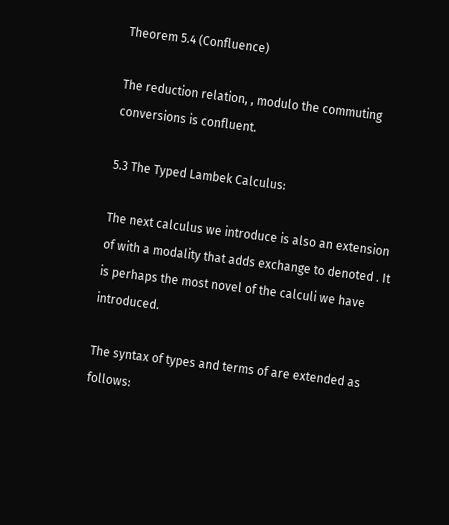Theorem 5.4 (Confluence)

The reduction relation, , modulo the commuting conversions is confluent.

5.3 The Typed Lambek Calculus:

The next calculus we introduce is also an extension of with a modality that adds exchange to denoted . It is perhaps the most novel of the calculi we have introduced.

The syntax of types and terms of are extended as follows: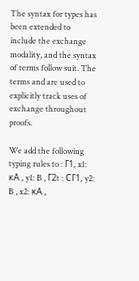The syntax for types has been extended to include the exchange modality, and the syntax of terms follow suit. The terms and are used to explicitly track uses of exchange throughout proofs.

We add the following typing rules to : Γ1, x1: κA , y1: B , Γ2t : CΓ1, y2: B , x2: κA ,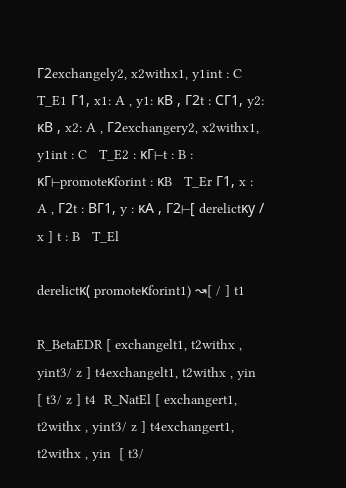Γ2exchangely2, x2withx1, y1int : C   T_E1 Γ1, x1: A , y1: κB , Γ2t : CΓ1, y2: κB , x2: A , Γ2exchangery2, x2withx1, y1int : C   T_E2 : κΓ⊢t : B : κΓ⊢promoteκforint : κB   T_Er Γ1, x : A , Γ2t : BΓ1, y : κA , Γ2⊢[ derelictκy / x ] t : B   T_El

derelictκ( promoteκforint1) ↝[ / ] t1

R_BetaEDR [ exchangelt1, t2withx , yint3/ z ] t4exchangelt1, t2withx , yin  [ t3/ z ] t4  R_NatEl [ exchangert1, t2withx , yint3/ z ] t4exchangert1, t2withx , yin  [ t3/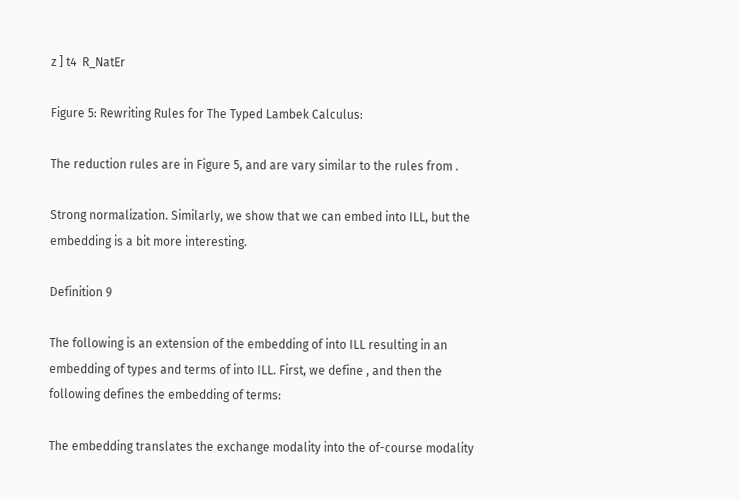z ] t4  R_NatEr

Figure 5: Rewriting Rules for The Typed Lambek Calculus:

The reduction rules are in Figure 5, and are vary similar to the rules from .

Strong normalization. Similarly, we show that we can embed into ILL, but the embedding is a bit more interesting.

Definition 9

The following is an extension of the embedding of into ILL resulting in an embedding of types and terms of into ILL. First, we define , and then the following defines the embedding of terms:

The embedding translates the exchange modality into the of-course modality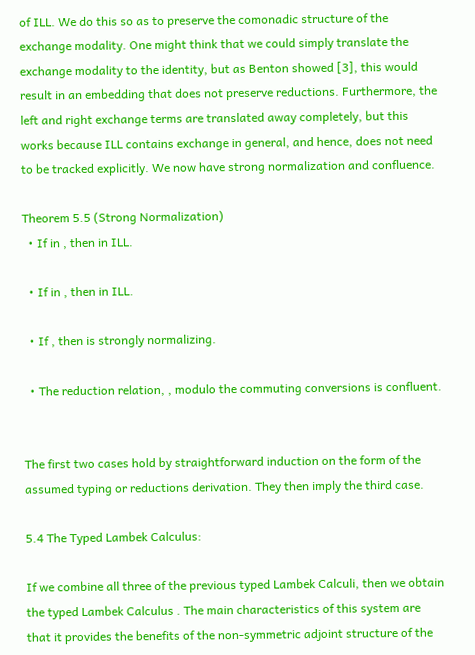of ILL. We do this so as to preserve the comonadic structure of the exchange modality. One might think that we could simply translate the exchange modality to the identity, but as Benton showed [3], this would result in an embedding that does not preserve reductions. Furthermore, the left and right exchange terms are translated away completely, but this works because ILL contains exchange in general, and hence, does not need to be tracked explicitly. We now have strong normalization and confluence.

Theorem 5.5 (Strong Normalization)
  • If in , then in ILL.

  • If in , then in ILL.

  • If , then is strongly normalizing.

  • The reduction relation, , modulo the commuting conversions is confluent.


The first two cases hold by straightforward induction on the form of the assumed typing or reductions derivation. They then imply the third case.

5.4 The Typed Lambek Calculus:

If we combine all three of the previous typed Lambek Calculi, then we obtain the typed Lambek Calculus . The main characteristics of this system are that it provides the benefits of the non-symmetric adjoint structure of the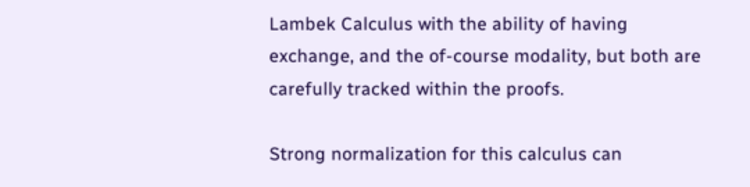Lambek Calculus with the ability of having exchange, and the of-course modality, but both are carefully tracked within the proofs.

Strong normalization for this calculus can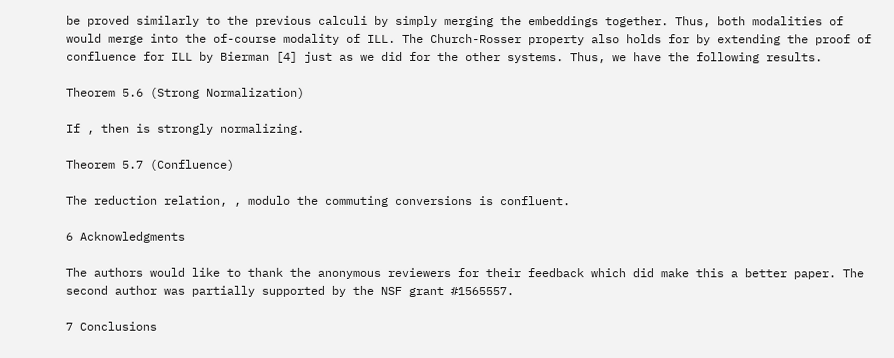be proved similarly to the previous calculi by simply merging the embeddings together. Thus, both modalities of would merge into the of-course modality of ILL. The Church-Rosser property also holds for by extending the proof of confluence for ILL by Bierman [4] just as we did for the other systems. Thus, we have the following results.

Theorem 5.6 (Strong Normalization)

If , then is strongly normalizing.

Theorem 5.7 (Confluence)

The reduction relation, , modulo the commuting conversions is confluent.

6 Acknowledgments

The authors would like to thank the anonymous reviewers for their feedback which did make this a better paper. The second author was partially supported by the NSF grant #1565557.

7 Conclusions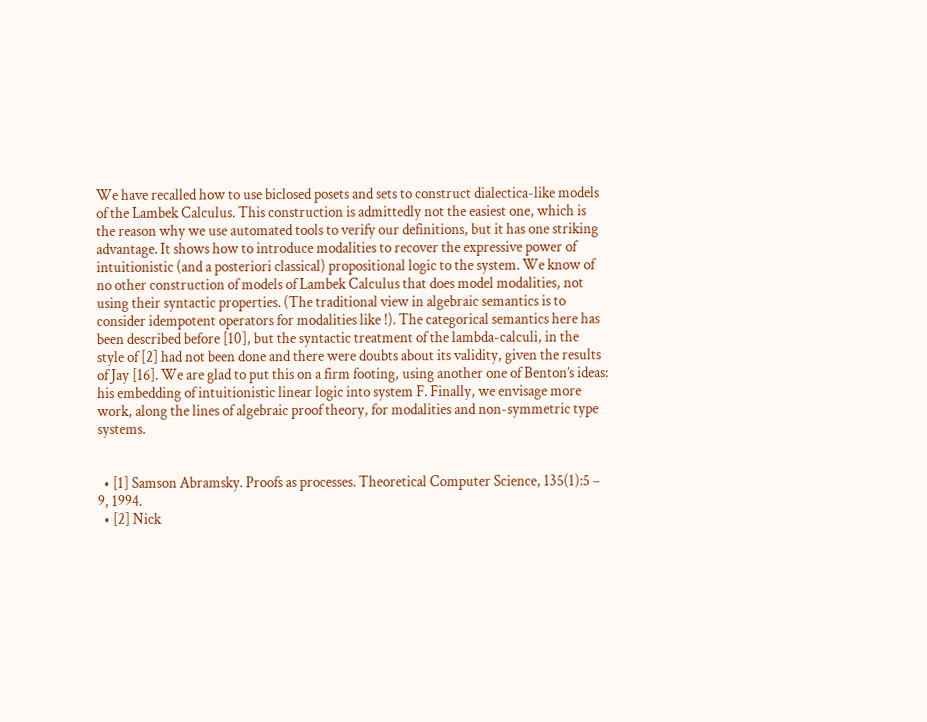We have recalled how to use biclosed posets and sets to construct dialectica-like models of the Lambek Calculus. This construction is admittedly not the easiest one, which is the reason why we use automated tools to verify our definitions, but it has one striking advantage. It shows how to introduce modalities to recover the expressive power of intuitionistic (and a posteriori classical) propositional logic to the system. We know of no other construction of models of Lambek Calculus that does model modalities, not using their syntactic properties. (The traditional view in algebraic semantics is to consider idempotent operators for modalities like !). The categorical semantics here has been described before [10], but the syntactic treatment of the lambda-calculi, in the style of [2] had not been done and there were doubts about its validity, given the results of Jay [16]. We are glad to put this on a firm footing, using another one of Benton’s ideas: his embedding of intuitionistic linear logic into system F. Finally, we envisage more work, along the lines of algebraic proof theory, for modalities and non-symmetric type systems.


  • [1] Samson Abramsky. Proofs as processes. Theoretical Computer Science, 135(1):5 – 9, 1994.
  • [2] Nick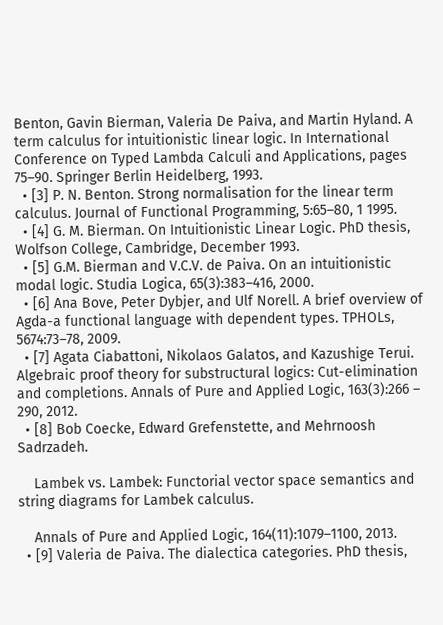Benton, Gavin Bierman, Valeria De Paiva, and Martin Hyland. A term calculus for intuitionistic linear logic. In International Conference on Typed Lambda Calculi and Applications, pages 75–90. Springer Berlin Heidelberg, 1993.
  • [3] P. N. Benton. Strong normalisation for the linear term calculus. Journal of Functional Programming, 5:65–80, 1 1995.
  • [4] G. M. Bierman. On Intuitionistic Linear Logic. PhD thesis, Wolfson College, Cambridge, December 1993.
  • [5] G.M. Bierman and V.C.V. de Paiva. On an intuitionistic modal logic. Studia Logica, 65(3):383–416, 2000.
  • [6] Ana Bove, Peter Dybjer, and Ulf Norell. A brief overview of Agda-a functional language with dependent types. TPHOLs, 5674:73–78, 2009.
  • [7] Agata Ciabattoni, Nikolaos Galatos, and Kazushige Terui. Algebraic proof theory for substructural logics: Cut-elimination and completions. Annals of Pure and Applied Logic, 163(3):266 – 290, 2012.
  • [8] Bob Coecke, Edward Grefenstette, and Mehrnoosh Sadrzadeh.

    Lambek vs. Lambek: Functorial vector space semantics and string diagrams for Lambek calculus.

    Annals of Pure and Applied Logic, 164(11):1079–1100, 2013.
  • [9] Valeria de Paiva. The dialectica categories. PhD thesis,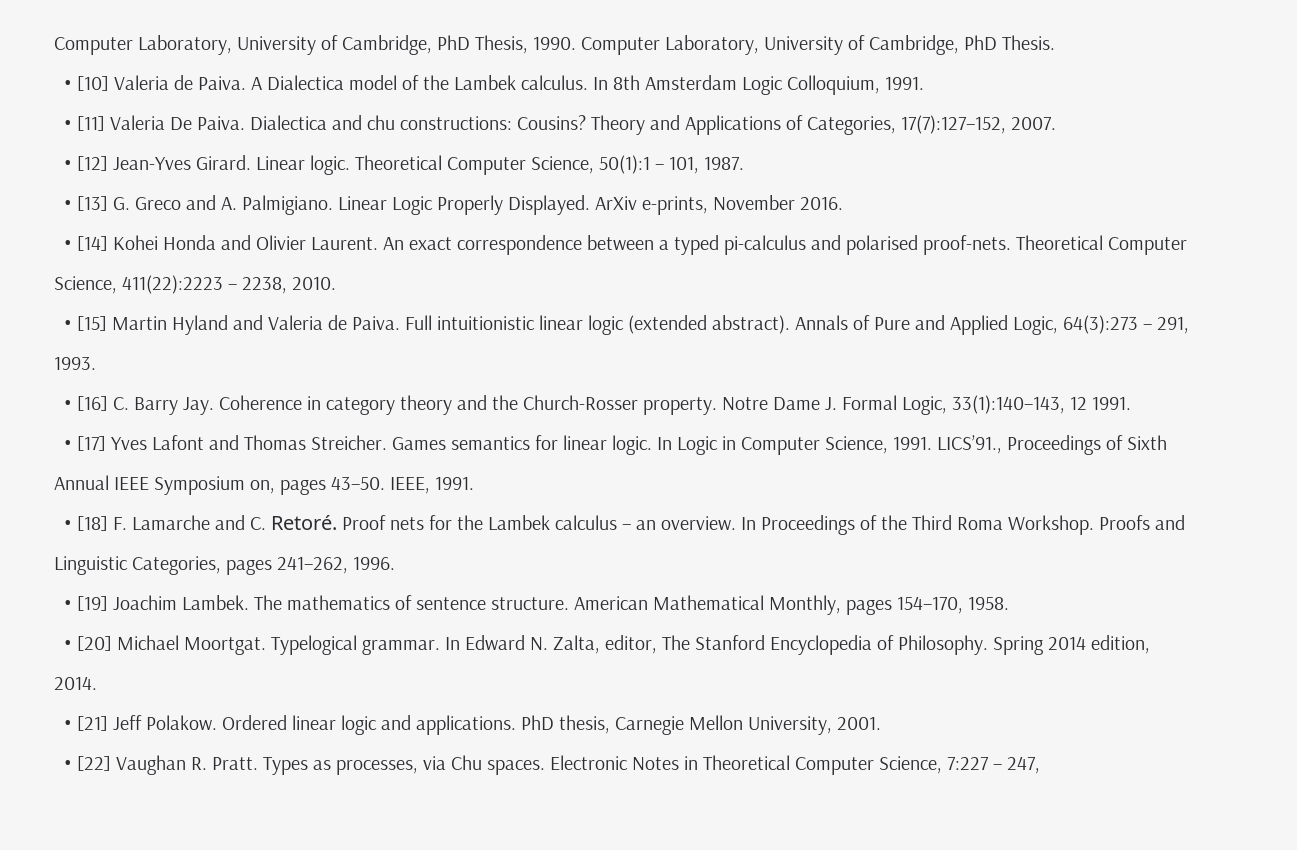Computer Laboratory, University of Cambridge, PhD Thesis, 1990. Computer Laboratory, University of Cambridge, PhD Thesis.
  • [10] Valeria de Paiva. A Dialectica model of the Lambek calculus. In 8th Amsterdam Logic Colloquium, 1991.
  • [11] Valeria De Paiva. Dialectica and chu constructions: Cousins? Theory and Applications of Categories, 17(7):127–152, 2007.
  • [12] Jean-Yves Girard. Linear logic. Theoretical Computer Science, 50(1):1 – 101, 1987.
  • [13] G. Greco and A. Palmigiano. Linear Logic Properly Displayed. ArXiv e-prints, November 2016.
  • [14] Kohei Honda and Olivier Laurent. An exact correspondence between a typed pi-calculus and polarised proof-nets. Theoretical Computer Science, 411(22):2223 – 2238, 2010.
  • [15] Martin Hyland and Valeria de Paiva. Full intuitionistic linear logic (extended abstract). Annals of Pure and Applied Logic, 64(3):273 – 291, 1993.
  • [16] C. Barry Jay. Coherence in category theory and the Church-Rosser property. Notre Dame J. Formal Logic, 33(1):140–143, 12 1991.
  • [17] Yves Lafont and Thomas Streicher. Games semantics for linear logic. In Logic in Computer Science, 1991. LICS’91., Proceedings of Sixth Annual IEEE Symposium on, pages 43–50. IEEE, 1991.
  • [18] F. Lamarche and C. Retoré. Proof nets for the Lambek calculus – an overview. In Proceedings of the Third Roma Workshop. Proofs and Linguistic Categories, pages 241–262, 1996.
  • [19] Joachim Lambek. The mathematics of sentence structure. American Mathematical Monthly, pages 154–170, 1958.
  • [20] Michael Moortgat. Typelogical grammar. In Edward N. Zalta, editor, The Stanford Encyclopedia of Philosophy. Spring 2014 edition, 2014.
  • [21] Jeff Polakow. Ordered linear logic and applications. PhD thesis, Carnegie Mellon University, 2001.
  • [22] Vaughan R. Pratt. Types as processes, via Chu spaces. Electronic Notes in Theoretical Computer Science, 7:227 – 247,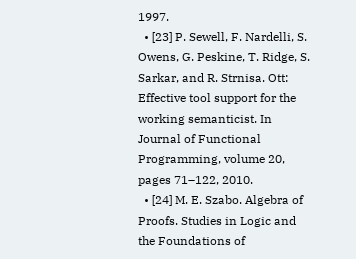1997.
  • [23] P. Sewell, F. Nardelli, S. Owens, G. Peskine, T. Ridge, S. Sarkar, and R. Strnisa. Ott: Effective tool support for the working semanticist. In Journal of Functional Programming, volume 20, pages 71–122, 2010.
  • [24] M. E. Szabo. Algebra of Proofs. Studies in Logic and the Foundations of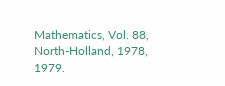Mathematics, Vol. 88, North-Holland, 1978, 1979.